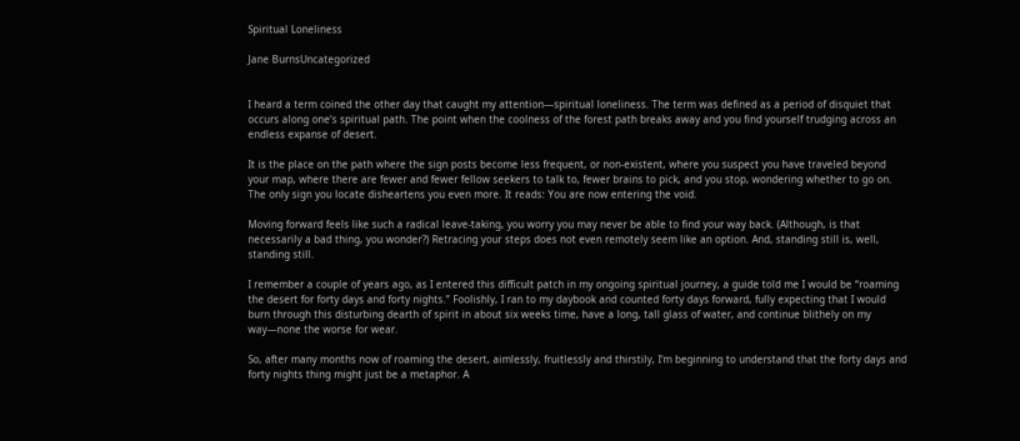Spiritual Loneliness

Jane BurnsUncategorized


I heard a term coined the other day that caught my attention—spiritual loneliness. The term was defined as a period of disquiet that occurs along one’s spiritual path. The point when the coolness of the forest path breaks away and you find yourself trudging across an endless expanse of desert.

It is the place on the path where the sign posts become less frequent, or non-existent, where you suspect you have traveled beyond your map, where there are fewer and fewer fellow seekers to talk to, fewer brains to pick, and you stop, wondering whether to go on. The only sign you locate disheartens you even more. It reads: You are now entering the void.

Moving forward feels like such a radical leave-taking, you worry you may never be able to find your way back. (Although, is that necessarily a bad thing, you wonder?) Retracing your steps does not even remotely seem like an option. And, standing still is, well, standing still.

I remember a couple of years ago, as I entered this difficult patch in my ongoing spiritual journey, a guide told me I would be “roaming the desert for forty days and forty nights.” Foolishly, I ran to my daybook and counted forty days forward, fully expecting that I would burn through this disturbing dearth of spirit in about six weeks time, have a long, tall glass of water, and continue blithely on my way—none the worse for wear.

So, after many months now of roaming the desert, aimlessly, fruitlessly and thirstily, I‘m beginning to understand that the forty days and forty nights thing might just be a metaphor. A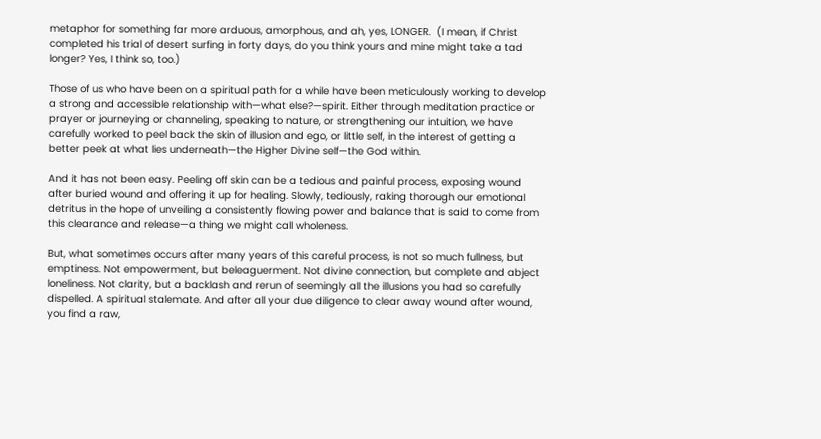metaphor for something far more arduous, amorphous, and ah, yes, LONGER.  (I mean, if Christ completed his trial of desert surfing in forty days, do you think yours and mine might take a tad longer? Yes, I think so, too.)

Those of us who have been on a spiritual path for a while have been meticulously working to develop a strong and accessible relationship with—what else?—spirit. Either through meditation practice or prayer or journeying or channeling, speaking to nature, or strengthening our intuition, we have carefully worked to peel back the skin of illusion and ego, or little self, in the interest of getting a better peek at what lies underneath—the Higher Divine self—the God within.

And it has not been easy. Peeling off skin can be a tedious and painful process, exposing wound after buried wound and offering it up for healing. Slowly, tediously, raking thorough our emotional detritus in the hope of unveiling a consistently flowing power and balance that is said to come from this clearance and release—a thing we might call wholeness.

But, what sometimes occurs after many years of this careful process, is not so much fullness, but emptiness. Not empowerment, but beleaguerment. Not divine connection, but complete and abject loneliness. Not clarity, but a backlash and rerun of seemingly all the illusions you had so carefully dispelled. A spiritual stalemate. And after all your due diligence to clear away wound after wound, you find a raw,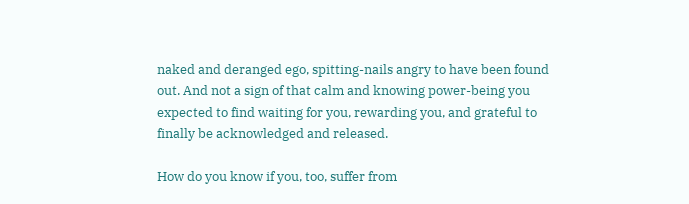naked and deranged ego, spitting-nails angry to have been found out. And not a sign of that calm and knowing power-being you expected to find waiting for you, rewarding you, and grateful to finally be acknowledged and released.

How do you know if you, too, suffer from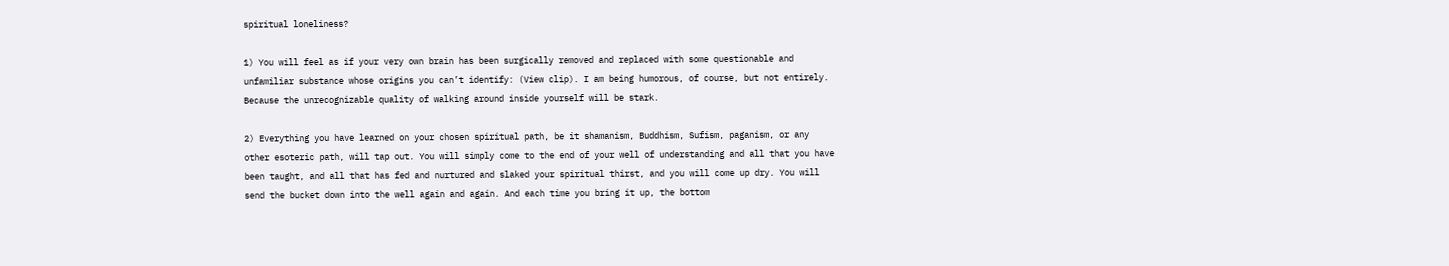spiritual loneliness?

1) You will feel as if your very own brain has been surgically removed and replaced with some questionable and unfamiliar substance whose origins you can’t identify: (View clip). I am being humorous, of course, but not entirely. Because the unrecognizable quality of walking around inside yourself will be stark.

2) Everything you have learned on your chosen spiritual path, be it shamanism, Buddhism, Sufism, paganism, or any other esoteric path, will tap out. You will simply come to the end of your well of understanding and all that you have been taught, and all that has fed and nurtured and slaked your spiritual thirst, and you will come up dry. You will send the bucket down into the well again and again. And each time you bring it up, the bottom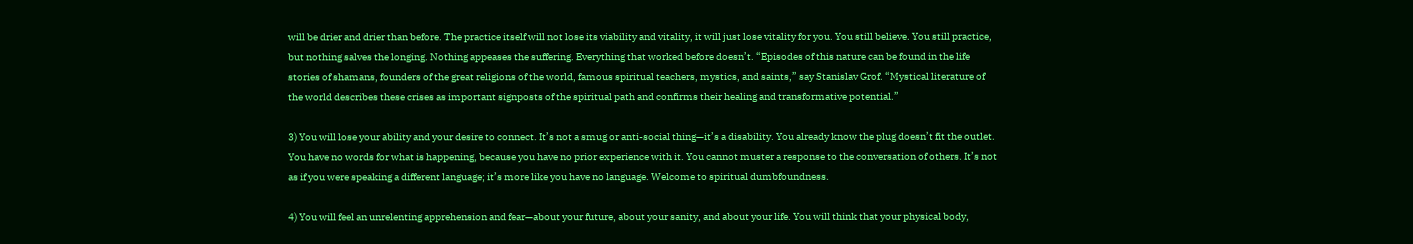will be drier and drier than before. The practice itself will not lose its viability and vitality, it will just lose vitality for you. You still believe. You still practice, but nothing salves the longing. Nothing appeases the suffering. Everything that worked before doesn’t. “Episodes of this nature can be found in the life stories of shamans, founders of the great religions of the world, famous spiritual teachers, mystics, and saints,” say Stanislav Grof. “Mystical literature of the world describes these crises as important signposts of the spiritual path and confirms their healing and transformative potential.”

3) You will lose your ability and your desire to connect. It’s not a smug or anti-social thing—it’s a disability. You already know the plug doesn’t fit the outlet. You have no words for what is happening, because you have no prior experience with it. You cannot muster a response to the conversation of others. It’s not as if you were speaking a different language; it’s more like you have no language. Welcome to spiritual dumbfoundness.

4) You will feel an unrelenting apprehension and fear—about your future, about your sanity, and about your life. You will think that your physical body,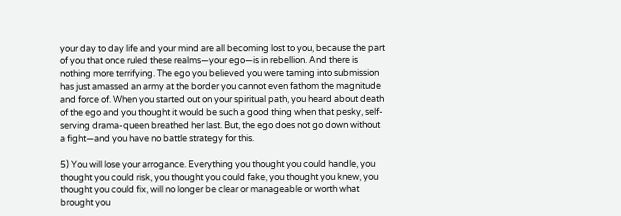your day to day life and your mind are all becoming lost to you, because the part of you that once ruled these realms—your ego—is in rebellion. And there is nothing more terrifying. The ego you believed you were taming into submission has just amassed an army at the border you cannot even fathom the magnitude and force of. When you started out on your spiritual path, you heard about death of the ego and you thought it would be such a good thing when that pesky, self-serving drama-queen breathed her last. But, the ego does not go down without a fight—and you have no battle strategy for this.

5) You will lose your arrogance. Everything you thought you could handle, you thought you could risk, you thought you could fake, you thought you knew, you thought you could fix, will no longer be clear or manageable or worth what brought you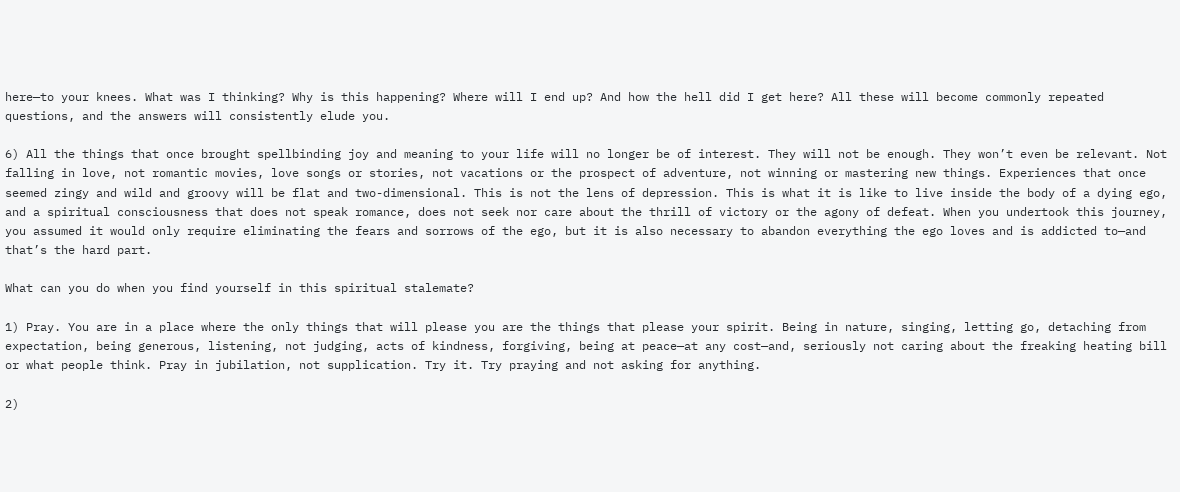here—to your knees. What was I thinking? Why is this happening? Where will I end up? And how the hell did I get here? All these will become commonly repeated questions, and the answers will consistently elude you.

6) All the things that once brought spellbinding joy and meaning to your life will no longer be of interest. They will not be enough. They won’t even be relevant. Not falling in love, not romantic movies, love songs or stories, not vacations or the prospect of adventure, not winning or mastering new things. Experiences that once seemed zingy and wild and groovy will be flat and two-dimensional. This is not the lens of depression. This is what it is like to live inside the body of a dying ego, and a spiritual consciousness that does not speak romance, does not seek nor care about the thrill of victory or the agony of defeat. When you undertook this journey, you assumed it would only require eliminating the fears and sorrows of the ego, but it is also necessary to abandon everything the ego loves and is addicted to—and that’s the hard part.

What can you do when you find yourself in this spiritual stalemate?

1) Pray. You are in a place where the only things that will please you are the things that please your spirit. Being in nature, singing, letting go, detaching from expectation, being generous, listening, not judging, acts of kindness, forgiving, being at peace—at any cost—and, seriously not caring about the freaking heating bill or what people think. Pray in jubilation, not supplication. Try it. Try praying and not asking for anything.

2)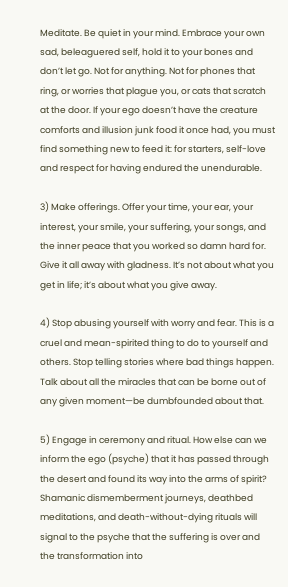Meditate. Be quiet in your mind. Embrace your own sad, beleaguered self, hold it to your bones and don’t let go. Not for anything. Not for phones that ring, or worries that plague you, or cats that scratch at the door. If your ego doesn’t have the creature comforts and illusion junk food it once had, you must find something new to feed it: for starters, self-love and respect for having endured the unendurable.

3) Make offerings. Offer your time, your ear, your interest, your smile, your suffering, your songs, and the inner peace that you worked so damn hard for. Give it all away with gladness. It’s not about what you get in life; it’s about what you give away.

4) Stop abusing yourself with worry and fear. This is a cruel and mean-spirited thing to do to yourself and others. Stop telling stories where bad things happen. Talk about all the miracles that can be borne out of any given moment—be dumbfounded about that.

5) Engage in ceremony and ritual. How else can we inform the ego (psyche) that it has passed through the desert and found its way into the arms of spirit? Shamanic dismemberment journeys, deathbed meditations, and death-without-dying rituals will signal to the psyche that the suffering is over and the transformation into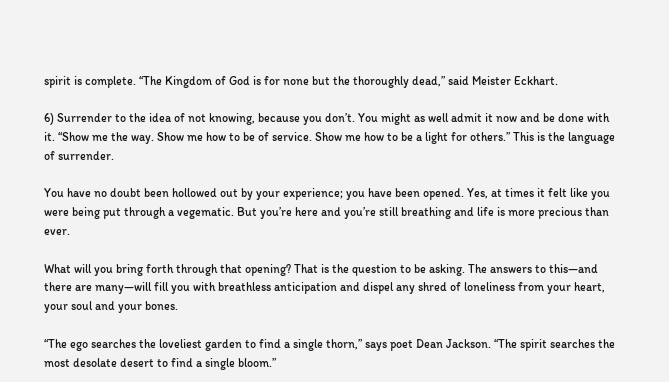spirit is complete. “The Kingdom of God is for none but the thoroughly dead,” said Meister Eckhart.

6) Surrender to the idea of not knowing, because you don’t. You might as well admit it now and be done with it. “Show me the way. Show me how to be of service. Show me how to be a light for others.” This is the language of surrender.

You have no doubt been hollowed out by your experience; you have been opened. Yes, at times it felt like you were being put through a vegematic. But you’re here and you’re still breathing and life is more precious than ever.

What will you bring forth through that opening? That is the question to be asking. The answers to this—and there are many—will fill you with breathless anticipation and dispel any shred of loneliness from your heart, your soul and your bones.

“The ego searches the loveliest garden to find a single thorn,” says poet Dean Jackson. “The spirit searches the most desolate desert to find a single bloom.”